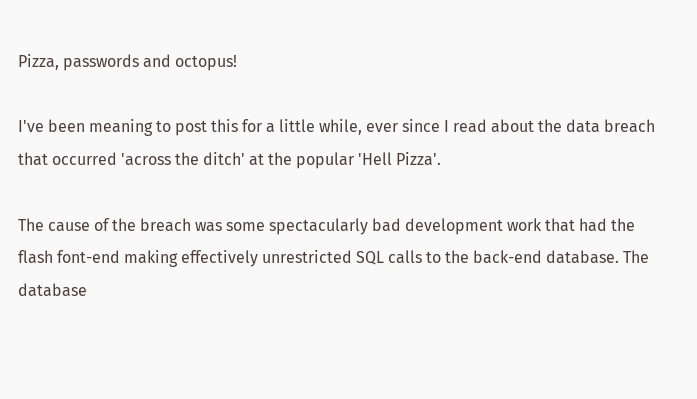Pizza, passwords and octopus!

I've been meaning to post this for a little while, ever since I read about the data breach that occurred 'across the ditch' at the popular 'Hell Pizza'.

The cause of the breach was some spectacularly bad development work that had the flash font-end making effectively unrestricted SQL calls to the back-end database. The database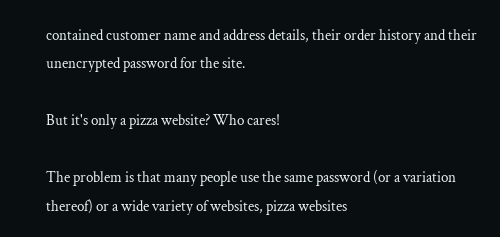contained customer name and address details, their order history and their unencrypted password for the site.

But it's only a pizza website? Who cares!

The problem is that many people use the same password (or a variation thereof) or a wide variety of websites, pizza websites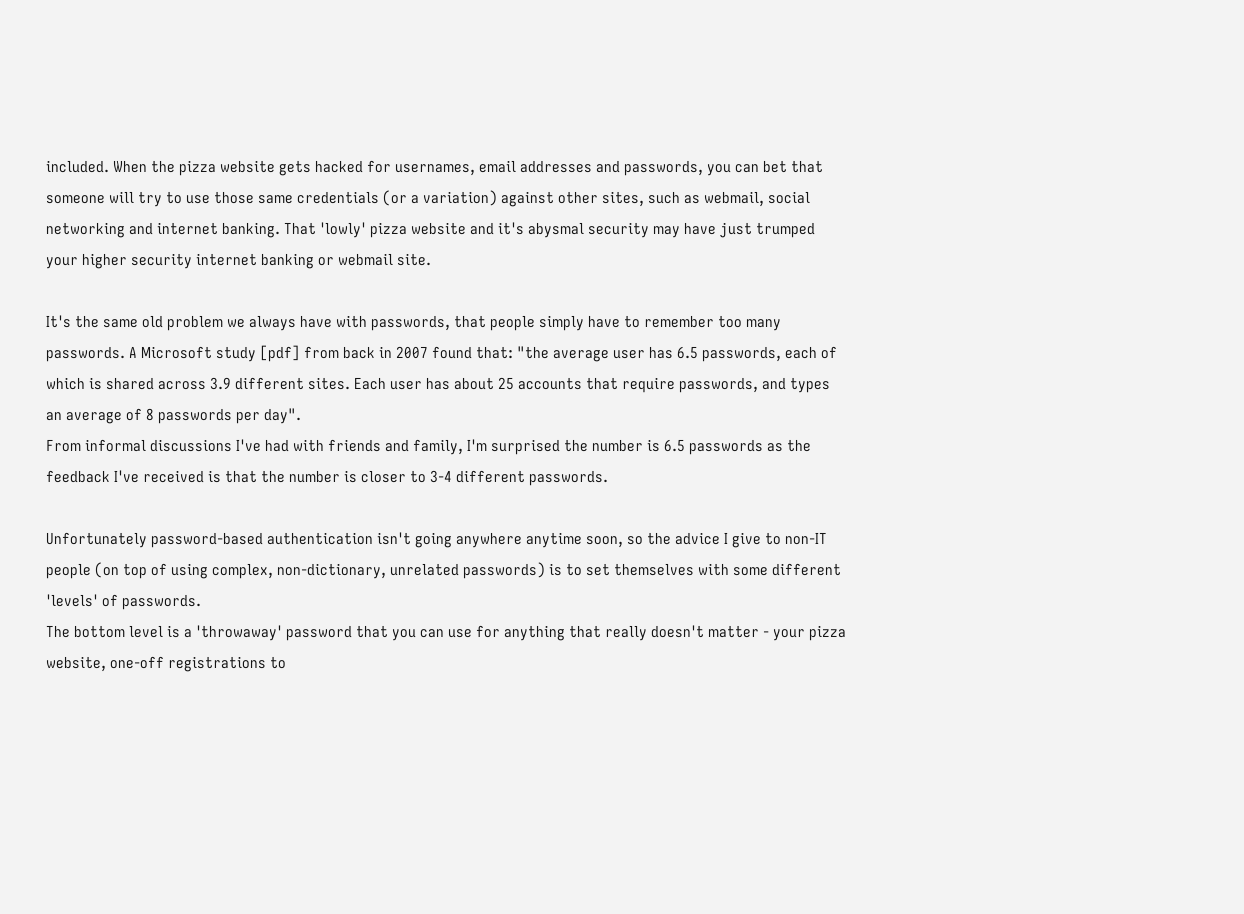included. When the pizza website gets hacked for usernames, email addresses and passwords, you can bet that someone will try to use those same credentials (or a variation) against other sites, such as webmail, social networking and internet banking. That 'lowly' pizza website and it's abysmal security may have just trumped your higher security internet banking or webmail site.

It's the same old problem we always have with passwords, that people simply have to remember too many passwords. A Microsoft study [pdf] from back in 2007 found that: "the average user has 6.5 passwords, each of which is shared across 3.9 different sites. Each user has about 25 accounts that require passwords, and types an average of 8 passwords per day".
From informal discussions I've had with friends and family, I'm surprised the number is 6.5 passwords as the feedback I've received is that the number is closer to 3-4 different passwords.

Unfortunately password-based authentication isn't going anywhere anytime soon, so the advice I give to non-IT people (on top of using complex, non-dictionary, unrelated passwords) is to set themselves with some different 'levels' of passwords.
The bottom level is a 'throwaway' password that you can use for anything that really doesn't matter - your pizza website, one-off registrations to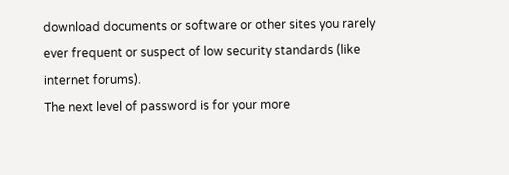download documents or software or other sites you rarely ever frequent or suspect of low security standards (like internet forums).
The next level of password is for your more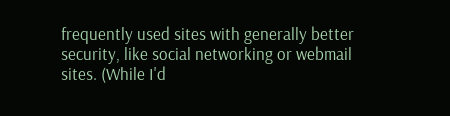frequently used sites with generally better security, like social networking or webmail sites. (While I'd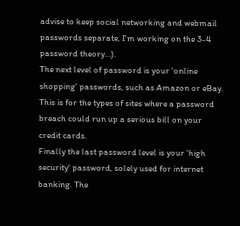advise to keep social networking and webmail passwords separate, I'm working on the 3-4 password theory...).
The next level of password is your 'online shopping' passwords, such as Amazon or eBay. This is for the types of sites where a password breach could run up a serious bill on your credit cards.
Finally the last password level is your 'high security' password, solely used for internet banking. The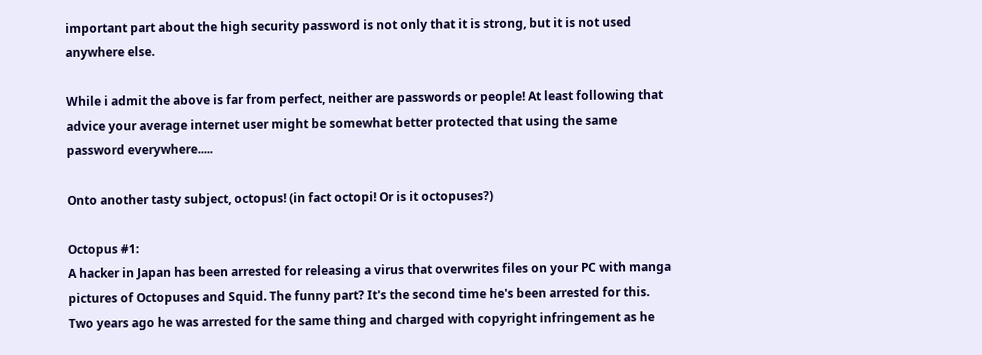important part about the high security password is not only that it is strong, but it is not used anywhere else.

While i admit the above is far from perfect, neither are passwords or people! At least following that advice your average internet user might be somewhat better protected that using the same password everywhere.....

Onto another tasty subject, octopus! (in fact octopi! Or is it octopuses?)

Octopus #1:
A hacker in Japan has been arrested for releasing a virus that overwrites files on your PC with manga pictures of Octopuses and Squid. The funny part? It's the second time he's been arrested for this. Two years ago he was arrested for the same thing and charged with copyright infringement as he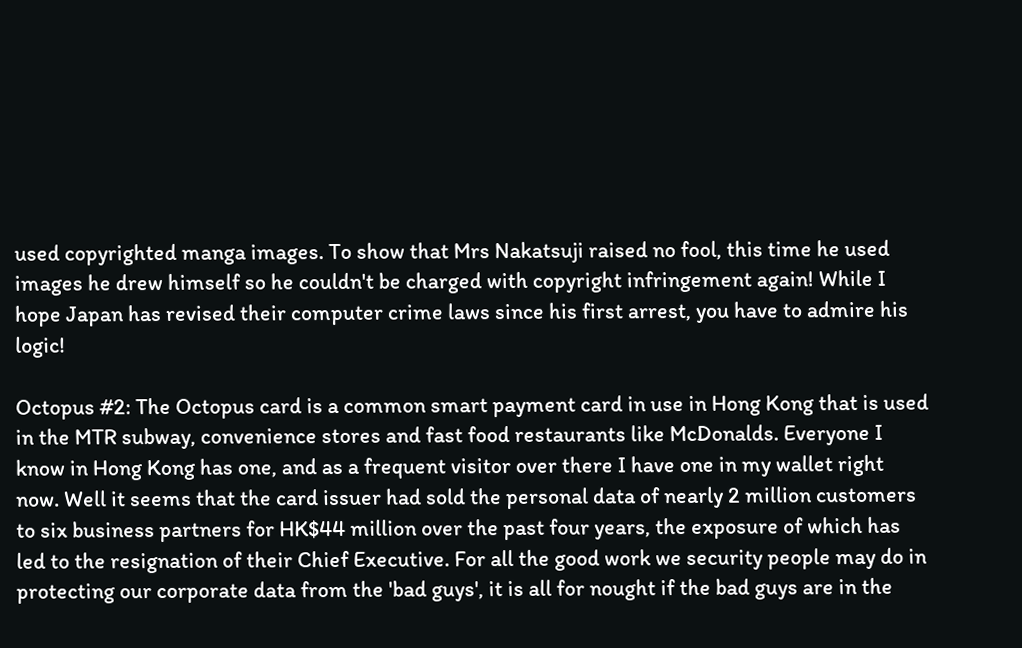used copyrighted manga images. To show that Mrs Nakatsuji raised no fool, this time he used images he drew himself so he couldn't be charged with copyright infringement again! While I hope Japan has revised their computer crime laws since his first arrest, you have to admire his logic!

Octopus #2: The Octopus card is a common smart payment card in use in Hong Kong that is used in the MTR subway, convenience stores and fast food restaurants like McDonalds. Everyone I know in Hong Kong has one, and as a frequent visitor over there I have one in my wallet right now. Well it seems that the card issuer had sold the personal data of nearly 2 million customers to six business partners for HK$44 million over the past four years, the exposure of which has led to the resignation of their Chief Executive. For all the good work we security people may do in protecting our corporate data from the 'bad guys', it is all for nought if the bad guys are in the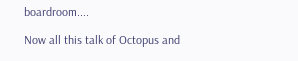boardroom....

Now all this talk of Octopus and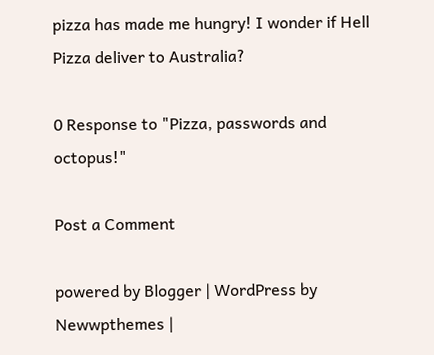pizza has made me hungry! I wonder if Hell Pizza deliver to Australia?

0 Response to "Pizza, passwords and octopus!"

Post a Comment

powered by Blogger | WordPress by Newwpthemes |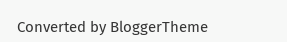Converted by BloggerTheme